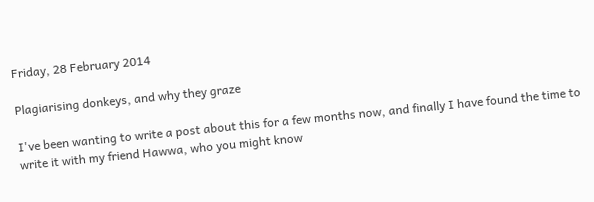Friday, 28 February 2014

Plagiarising donkeys, and why they graze

I've been wanting to write a post about this for a few months now, and finally I have found the time to write it with my friend Hawwa, who you might know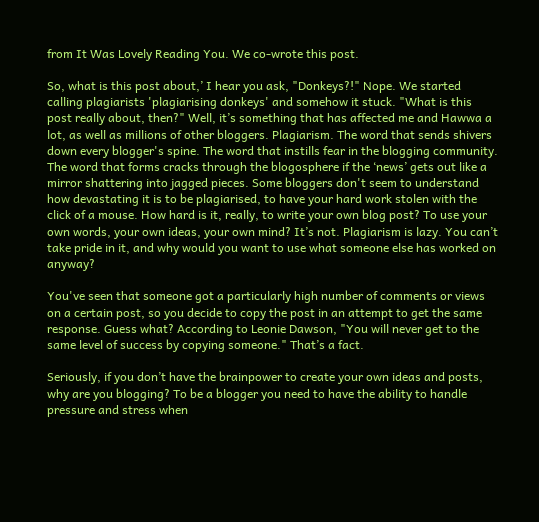from It Was Lovely Reading You. We co-wrote this post.

So, what is this post about,’ I hear you ask, "Donkeys?!" Nope. We started calling plagiarists 'plagiarising donkeys' and somehow it stuck. "What is this post really about, then?" Well, it’s something that has affected me and Hawwa a lot, as well as millions of other bloggers. Plagiarism. The word that sends shivers down every blogger's spine. The word that instills fear in the blogging community. The word that forms cracks through the blogosphere if the ‘news’ gets out like a mirror shattering into jagged pieces. Some bloggers don't seem to understand how devastating it is to be plagiarised, to have your hard work stolen with the click of a mouse. How hard is it, really, to write your own blog post? To use your own words, your own ideas, your own mind? It’s not. Plagiarism is lazy. You can’t take pride in it, and why would you want to use what someone else has worked on anyway?

You've seen that someone got a particularly high number of comments or views on a certain post, so you decide to copy the post in an attempt to get the same response. Guess what? According to Leonie Dawson, "You will never get to the same level of success by copying someone." That’s a fact.

Seriously, if you don’t have the brainpower to create your own ideas and posts, why are you blogging? To be a blogger you need to have the ability to handle pressure and stress when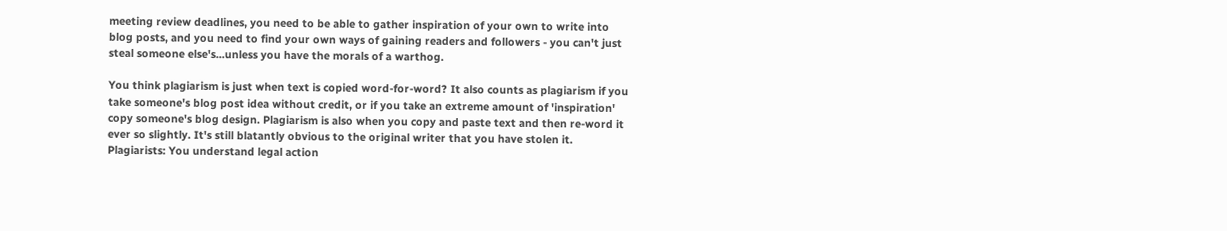meeting review deadlines, you need to be able to gather inspiration of your own to write into blog posts, and you need to find your own ways of gaining readers and followers - you can't just steal someone else's...unless you have the morals of a warthog.

You think plagiarism is just when text is copied word-for-word? It also counts as plagiarism if you take someone's blog post idea without credit, or if you take an extreme amount of 'inspiration' copy someone's blog design. Plagiarism is also when you copy and paste text and then re-word it ever so slightly. It's still blatantly obvious to the original writer that you have stolen it. Plagiarists: You understand legal action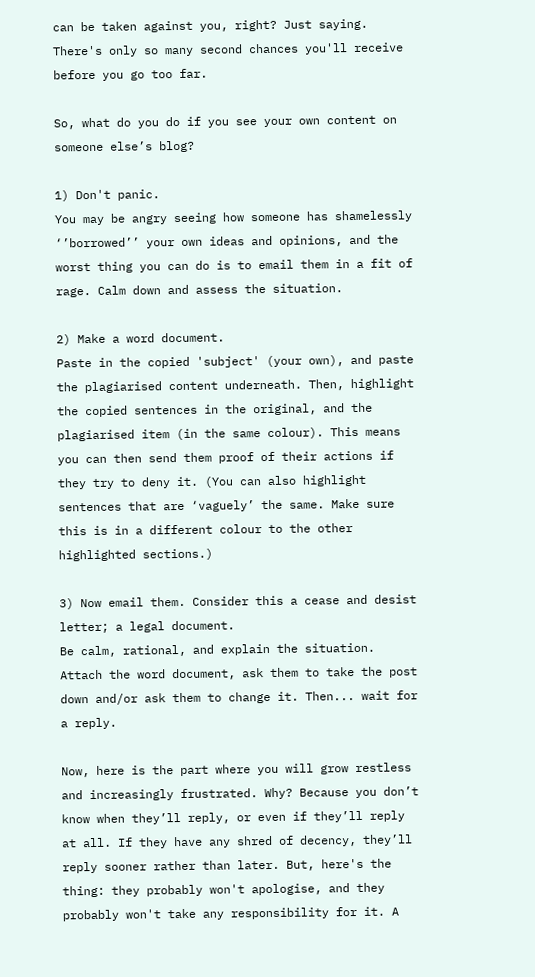can be taken against you, right? Just saying. There's only so many second chances you'll receive before you go too far.

So, what do you do if you see your own content on someone else’s blog?

1) Don't panic.
You may be angry seeing how someone has shamelessly ‘’borrowed’’ your own ideas and opinions, and the worst thing you can do is to email them in a fit of rage. Calm down and assess the situation.

2) Make a word document.
Paste in the copied 'subject' (your own), and paste the plagiarised content underneath. Then, highlight the copied sentences in the original, and the plagiarised item (in the same colour). This means you can then send them proof of their actions if they try to deny it. (You can also highlight sentences that are ‘vaguely’ the same. Make sure this is in a different colour to the other highlighted sections.)

3) Now email them. Consider this a cease and desist letter; a legal document.
Be calm, rational, and explain the situation. Attach the word document, ask them to take the post down and/or ask them to change it. Then... wait for a reply.

Now, here is the part where you will grow restless and increasingly frustrated. Why? Because you don’t know when they’ll reply, or even if they’ll reply at all. If they have any shred of decency, they’ll reply sooner rather than later. But, here's the thing: they probably won't apologise, and they probably won't take any responsibility for it. A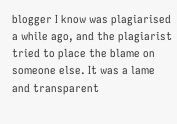blogger I know was plagiarised a while ago, and the plagiarist tried to place the blame on someone else. It was a lame and transparent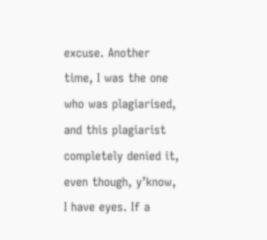excuse. Another time, I was the one who was plagiarised, and this plagiarist completely denied it, even though, y’know, I have eyes. If a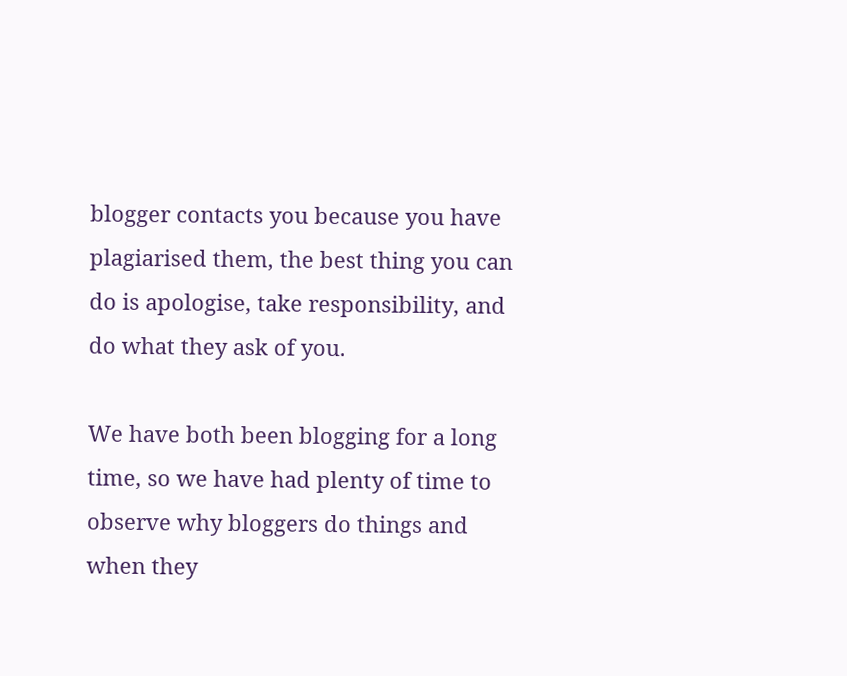blogger contacts you because you have plagiarised them, the best thing you can do is apologise, take responsibility, and do what they ask of you.

We have both been blogging for a long time, so we have had plenty of time to observe why bloggers do things and when they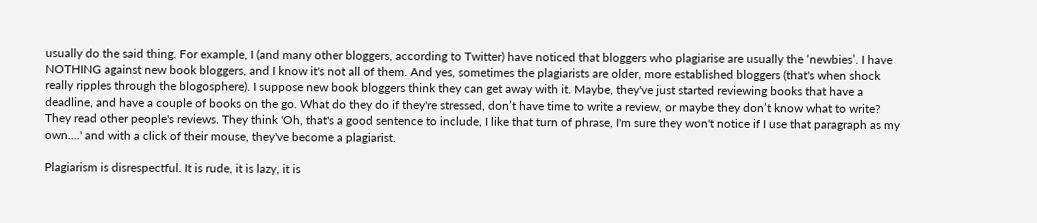usually do the said thing. For example, I (and many other bloggers, according to Twitter) have noticed that bloggers who plagiarise are usually the ‘newbies’. I have NOTHING against new book bloggers, and I know it's not all of them. And yes, sometimes the plagiarists are older, more established bloggers (that's when shock really ripples through the blogosphere). I suppose new book bloggers think they can get away with it. Maybe, they've just started reviewing books that have a deadline, and have a couple of books on the go. What do they do if they're stressed, don’t have time to write a review, or maybe they don’t know what to write? They read other people's reviews. They think 'Oh, that's a good sentence to include, I like that turn of phrase, I'm sure they won't notice if I use that paragraph as my own….' and with a click of their mouse, they've become a plagiarist.

Plagiarism is disrespectful. It is rude, it is lazy, it is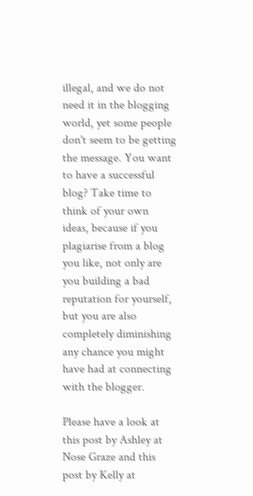illegal, and we do not need it in the blogging world, yet some people don't seem to be getting the message. You want to have a successful blog? Take time to think of your own ideas, because if you plagiarise from a blog you like, not only are you building a bad reputation for yourself, but you are also completely diminishing any chance you might have had at connecting with the blogger.

Please have a look at this post by Ashley at Nose Graze and this post by Kelly at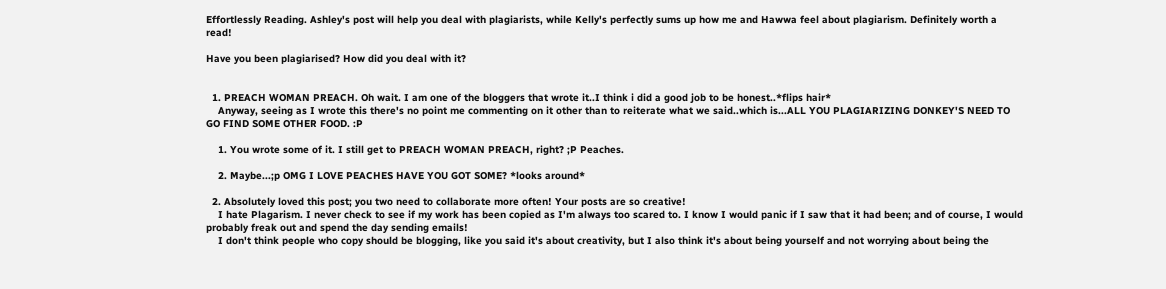Effortlessly Reading. Ashley's post will help you deal with plagiarists, while Kelly's perfectly sums up how me and Hawwa feel about plagiarism. Definitely worth a read!

Have you been plagiarised? How did you deal with it?


  1. PREACH WOMAN PREACH. Oh wait. I am one of the bloggers that wrote it..I think i did a good job to be honest..*flips hair*
    Anyway, seeing as I wrote this there's no point me commenting on it other than to reiterate what we said..which is...ALL YOU PLAGIARIZING DONKEY'S NEED TO GO FIND SOME OTHER FOOD. :P

    1. You wrote some of it. I still get to PREACH WOMAN PREACH, right? ;P Peaches.

    2. Maybe...;p OMG I LOVE PEACHES HAVE YOU GOT SOME? *looks around*

  2. Absolutely loved this post; you two need to collaborate more often! Your posts are so creative!
    I hate Plagarism. I never check to see if my work has been copied as I'm always too scared to. I know I would panic if I saw that it had been; and of course, I would probably freak out and spend the day sending emails!
    I don't think people who copy should be blogging, like you said it's about creativity, but I also think it's about being yourself and not worrying about being the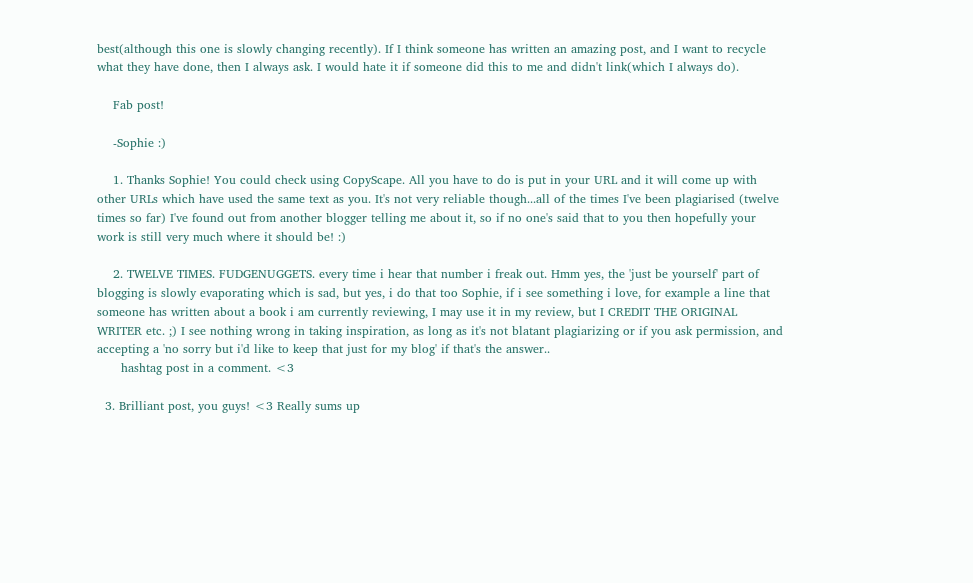best(although this one is slowly changing recently). If I think someone has written an amazing post, and I want to recycle what they have done, then I always ask. I would hate it if someone did this to me and didn't link(which I always do).

    Fab post!

    -Sophie :)

    1. Thanks Sophie! You could check using CopyScape. All you have to do is put in your URL and it will come up with other URLs which have used the same text as you. It's not very reliable though...all of the times I've been plagiarised (twelve times so far) I've found out from another blogger telling me about it, so if no one's said that to you then hopefully your work is still very much where it should be! :)

    2. TWELVE TIMES. FUDGENUGGETS. every time i hear that number i freak out. Hmm yes, the 'just be yourself' part of blogging is slowly evaporating which is sad, but yes, i do that too Sophie, if i see something i love, for example a line that someone has written about a book i am currently reviewing, I may use it in my review, but I CREDIT THE ORIGINAL WRITER etc. ;) I see nothing wrong in taking inspiration, as long as it's not blatant plagiarizing or if you ask permission, and accepting a 'no sorry but i'd like to keep that just for my blog' if that's the answer..
      hashtag post in a comment. <3

  3. Brilliant post, you guys! <3 Really sums up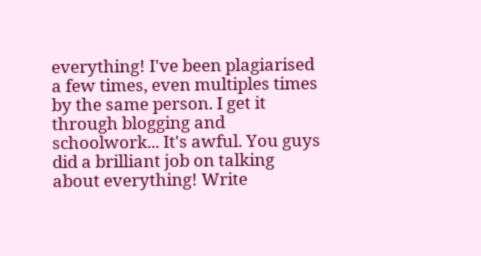everything! I've been plagiarised a few times, even multiples times by the same person. I get it through blogging and schoolwork... It's awful. You guys did a brilliant job on talking about everything! Write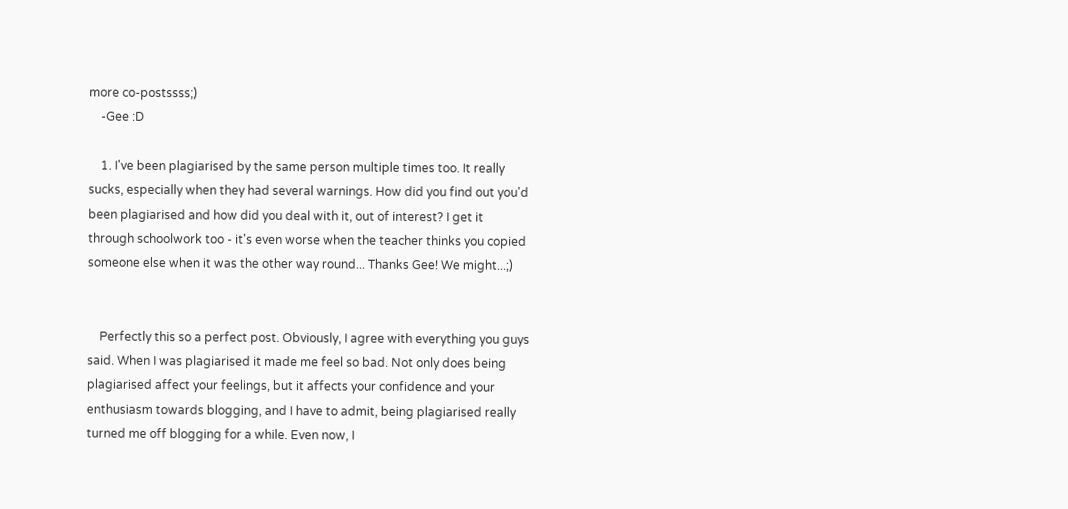more co-postssss;)
    -Gee :D

    1. I've been plagiarised by the same person multiple times too. It really sucks, especially when they had several warnings. How did you find out you'd been plagiarised and how did you deal with it, out of interest? I get it through schoolwork too - it's even worse when the teacher thinks you copied someone else when it was the other way round... Thanks Gee! We might...;)


    Perfectly this so a perfect post. Obviously, I agree with everything you guys said. When I was plagiarised it made me feel so bad. Not only does being plagiarised affect your feelings, but it affects your confidence and your enthusiasm towards blogging, and I have to admit, being plagiarised really turned me off blogging for a while. Even now, I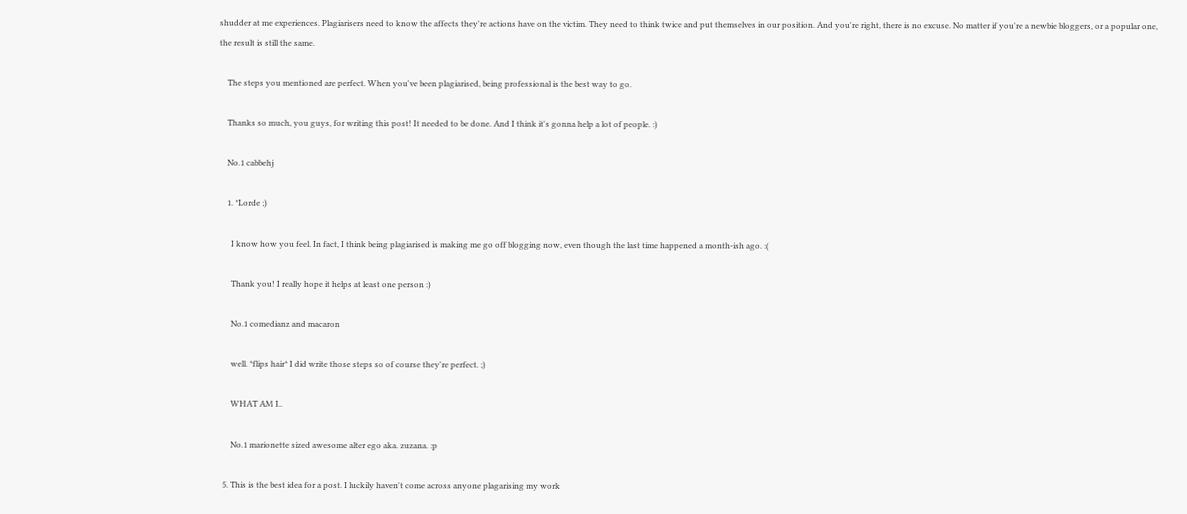shudder at me experiences. Plagiarisers need to know the affects they're actions have on the victim. They need to think twice and put themselves in our position. And you're right, there is no excuse. No matter if you're a newbie bloggers, or a popular one, the result is still the same.

    The steps you mentioned are perfect. When you've been plagiarised, being professional is the best way to go.

    Thanks so much, you guys, for writing this post! It needed to be done. And I think it's gonna help a lot of people. :)

    No.1 cabbehj

    1. *Lorde ;)

      I know how you feel. In fact, I think being plagiarised is making me go off blogging now, even though the last time happened a month-ish ago. :(

      Thank you! I really hope it helps at least one person :)

      No.1 comedianz and macaron

      well. *flips hair* I did write those steps so of course they're perfect. ;)

      WHAT AM I..

      No.1 marionette sized awesome alter ego aka. zuzana. :p

  5. This is the best idea for a post. I luckily haven't come across anyone plagarising my work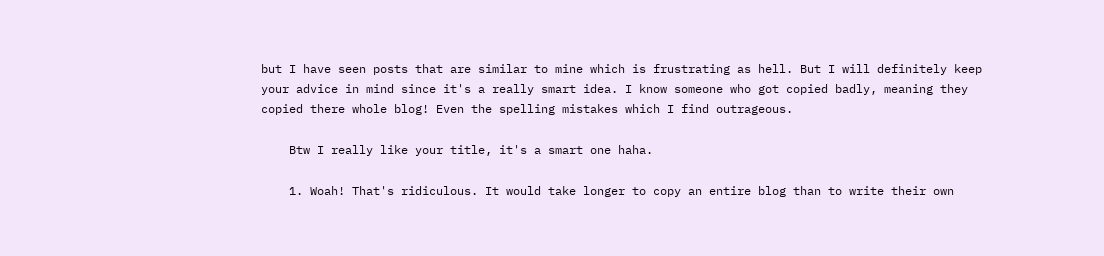but I have seen posts that are similar to mine which is frustrating as hell. But I will definitely keep your advice in mind since it's a really smart idea. I know someone who got copied badly, meaning they copied there whole blog! Even the spelling mistakes which I find outrageous.

    Btw I really like your title, it's a smart one haha.

    1. Woah! That's ridiculous. It would take longer to copy an entire blog than to write their own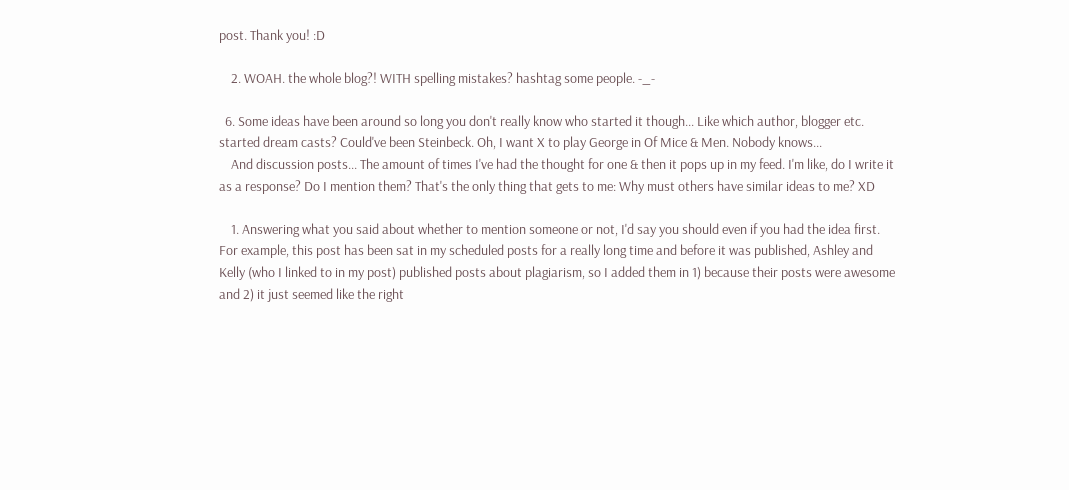post. Thank you! :D

    2. WOAH. the whole blog?! WITH spelling mistakes? hashtag some people. -_-

  6. Some ideas have been around so long you don't really know who started it though... Like which author, blogger etc. started dream casts? Could've been Steinbeck. Oh, I want X to play George in Of Mice & Men. Nobody knows...
    And discussion posts... The amount of times I've had the thought for one & then it pops up in my feed. I'm like, do I write it as a response? Do I mention them? That's the only thing that gets to me: Why must others have similar ideas to me? XD

    1. Answering what you said about whether to mention someone or not, I'd say you should even if you had the idea first. For example, this post has been sat in my scheduled posts for a really long time and before it was published, Ashley and Kelly (who I linked to in my post) published posts about plagiarism, so I added them in 1) because their posts were awesome and 2) it just seemed like the right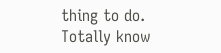thing to do. Totally know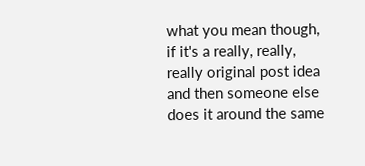what you mean though, if it's a really, really, really original post idea and then someone else does it around the same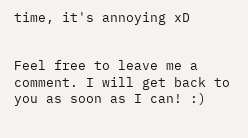time, it's annoying xD


Feel free to leave me a comment. I will get back to you as soon as I can! :)